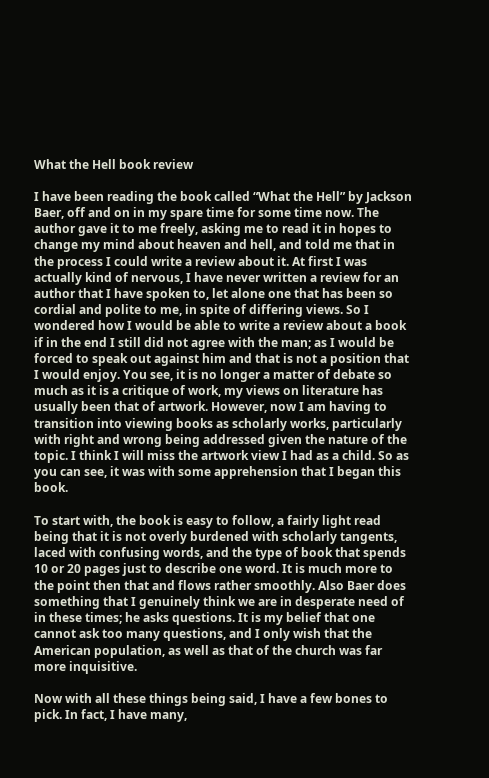What the Hell book review

I have been reading the book called “What the Hell” by Jackson Baer, off and on in my spare time for some time now. The author gave it to me freely, asking me to read it in hopes to change my mind about heaven and hell, and told me that in the process I could write a review about it. At first I was actually kind of nervous, I have never written a review for an author that I have spoken to, let alone one that has been so cordial and polite to me, in spite of differing views. So I wondered how I would be able to write a review about a book if in the end I still did not agree with the man; as I would be forced to speak out against him and that is not a position that I would enjoy. You see, it is no longer a matter of debate so much as it is a critique of work, my views on literature has usually been that of artwork. However, now I am having to transition into viewing books as scholarly works, particularly with right and wrong being addressed given the nature of the topic. I think I will miss the artwork view I had as a child. So as you can see, it was with some apprehension that I began this book.

To start with, the book is easy to follow, a fairly light read being that it is not overly burdened with scholarly tangents, laced with confusing words, and the type of book that spends 10 or 20 pages just to describe one word. It is much more to the point then that and flows rather smoothly. Also Baer does something that I genuinely think we are in desperate need of in these times; he asks questions. It is my belief that one cannot ask too many questions, and I only wish that the American population, as well as that of the church was far more inquisitive.

Now with all these things being said, I have a few bones to pick. In fact, I have many,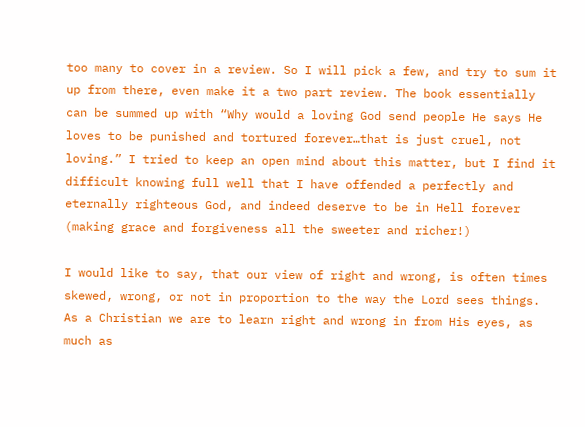too many to cover in a review. So I will pick a few, and try to sum it up from there, even make it a two part review. The book essentially can be summed up with “Why would a loving God send people He says He loves to be punished and tortured forever…that is just cruel, not loving.” I tried to keep an open mind about this matter, but I find it difficult knowing full well that I have offended a perfectly and eternally righteous God, and indeed deserve to be in Hell forever (making grace and forgiveness all the sweeter and richer!)

I would like to say, that our view of right and wrong, is often times skewed, wrong, or not in proportion to the way the Lord sees things. As a Christian we are to learn right and wrong in from His eyes, as much as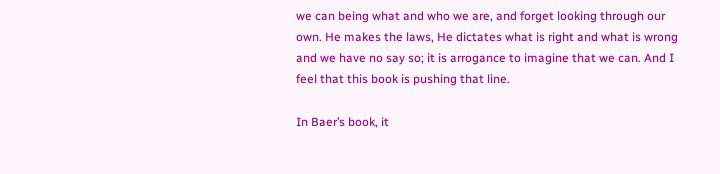we can being what and who we are, and forget looking through our own. He makes the laws, He dictates what is right and what is wrong and we have no say so; it is arrogance to imagine that we can. And I feel that this book is pushing that line.

In Baer’s book, it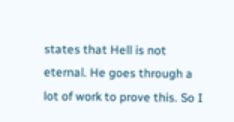states that Hell is not eternal. He goes through a lot of work to prove this. So I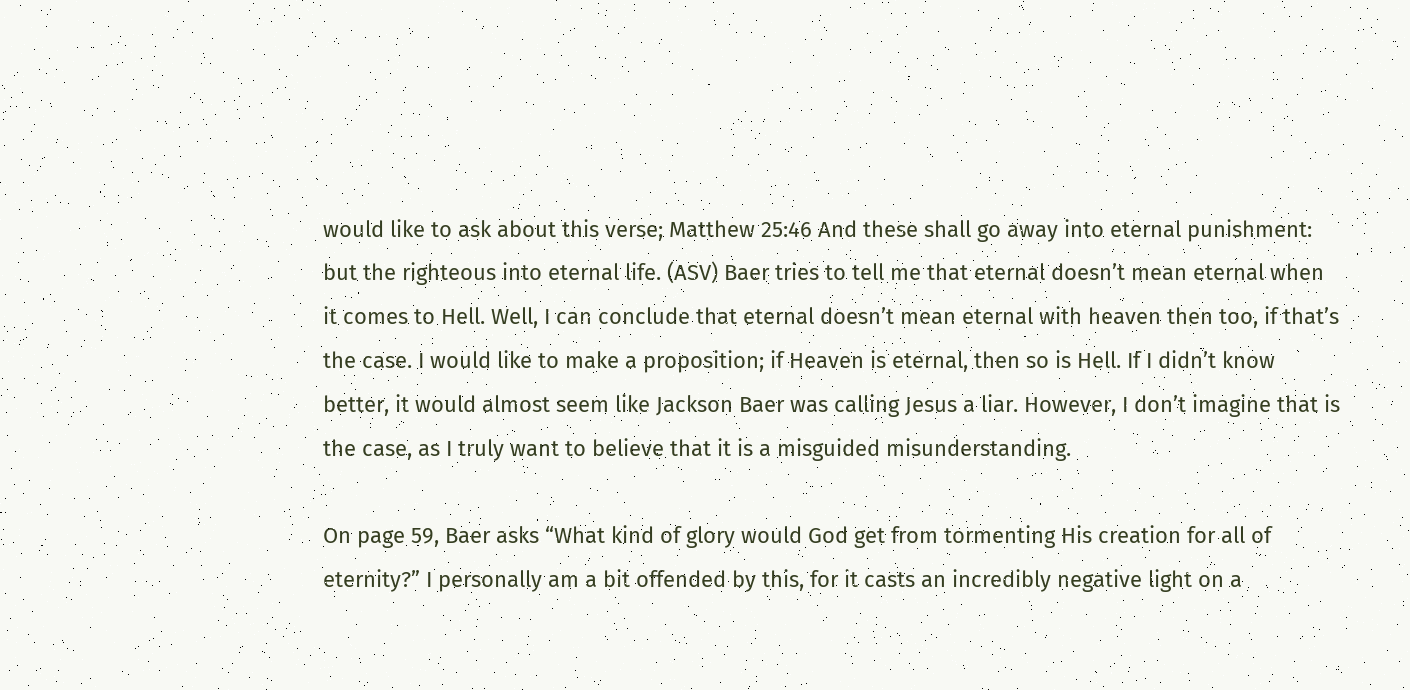would like to ask about this verse; Matthew 25:46 And these shall go away into eternal punishment: but the righteous into eternal life. (ASV) Baer tries to tell me that eternal doesn’t mean eternal when it comes to Hell. Well, I can conclude that eternal doesn’t mean eternal with heaven then too, if that’s the case. I would like to make a proposition; if Heaven is eternal, then so is Hell. If I didn’t know better, it would almost seem like Jackson Baer was calling Jesus a liar. However, I don’t imagine that is the case, as I truly want to believe that it is a misguided misunderstanding.

On page 59, Baer asks “What kind of glory would God get from tormenting His creation for all of eternity?” I personally am a bit offended by this, for it casts an incredibly negative light on a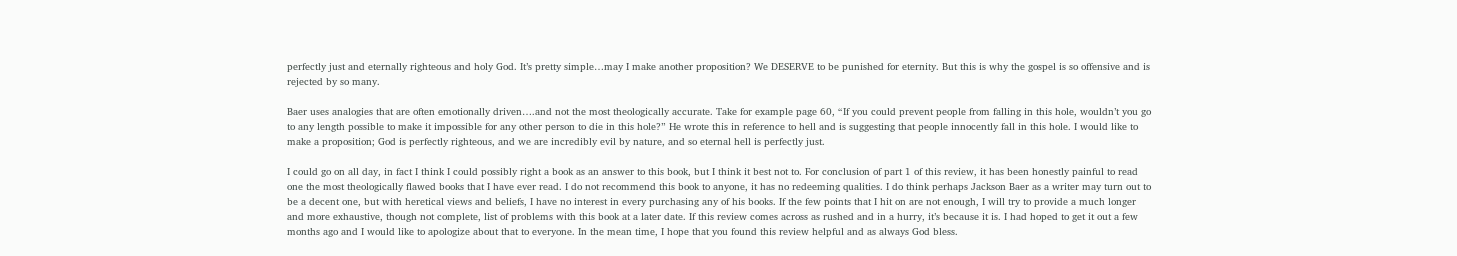perfectly just and eternally righteous and holy God. It’s pretty simple…may I make another proposition? We DESERVE to be punished for eternity. But this is why the gospel is so offensive and is rejected by so many.

Baer uses analogies that are often emotionally driven….and not the most theologically accurate. Take for example page 60, “If you could prevent people from falling in this hole, wouldn’t you go to any length possible to make it impossible for any other person to die in this hole?” He wrote this in reference to hell and is suggesting that people innocently fall in this hole. I would like to make a proposition; God is perfectly righteous, and we are incredibly evil by nature, and so eternal hell is perfectly just.

I could go on all day, in fact I think I could possibly right a book as an answer to this book, but I think it best not to. For conclusion of part 1 of this review, it has been honestly painful to read one the most theologically flawed books that I have ever read. I do not recommend this book to anyone, it has no redeeming qualities. I do think perhaps Jackson Baer as a writer may turn out to be a decent one, but with heretical views and beliefs, I have no interest in every purchasing any of his books. If the few points that I hit on are not enough, I will try to provide a much longer and more exhaustive, though not complete, list of problems with this book at a later date. If this review comes across as rushed and in a hurry, it’s because it is. I had hoped to get it out a few months ago and I would like to apologize about that to everyone. In the mean time, I hope that you found this review helpful and as always God bless.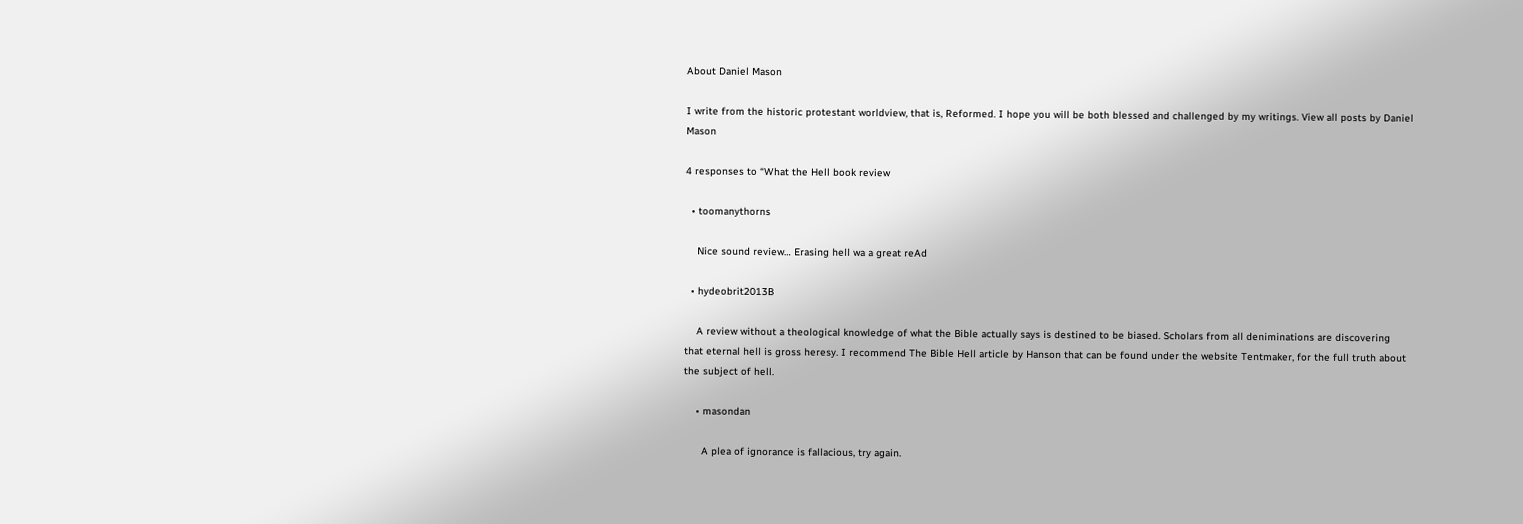About Daniel Mason

I write from the historic protestant worldview, that is, Reformed. I hope you will be both blessed and challenged by my writings. View all posts by Daniel Mason

4 responses to “What the Hell book review

  • toomanythorns

    Nice sound review… Erasing hell wa a great reAd

  • hydeobrit2013B

    A review without a theological knowledge of what the Bible actually says is destined to be biased. Scholars from all deniminations are discovering that eternal hell is gross heresy. I recommend The Bible Hell article by Hanson that can be found under the website Tentmaker, for the full truth about the subject of hell.

    • masondan

      A plea of ignorance is fallacious, try again.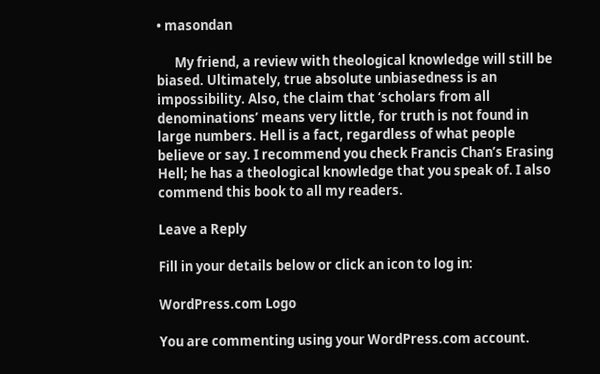• masondan

      My friend, a review with theological knowledge will still be biased. Ultimately, true absolute unbiasedness is an impossibility. Also, the claim that ‘scholars from all denominations’ means very little, for truth is not found in large numbers. Hell is a fact, regardless of what people believe or say. I recommend you check Francis Chan’s Erasing Hell; he has a theological knowledge that you speak of. I also commend this book to all my readers.

Leave a Reply

Fill in your details below or click an icon to log in:

WordPress.com Logo

You are commenting using your WordPress.com account.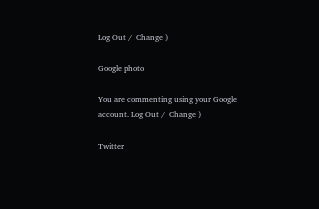Log Out /  Change )

Google photo

You are commenting using your Google account. Log Out /  Change )

Twitter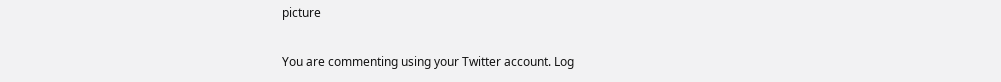picture

You are commenting using your Twitter account. Log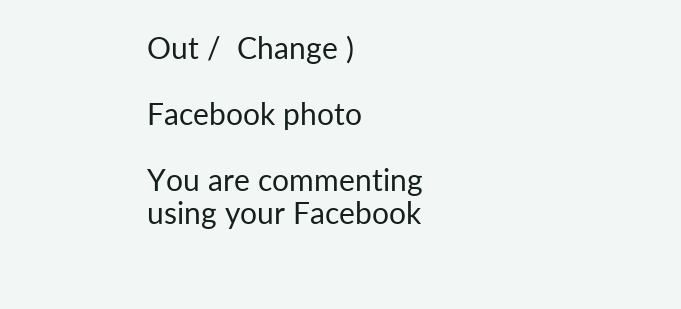Out /  Change )

Facebook photo

You are commenting using your Facebook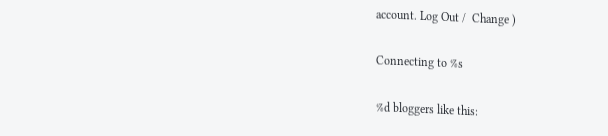account. Log Out /  Change )

Connecting to %s

%d bloggers like this: